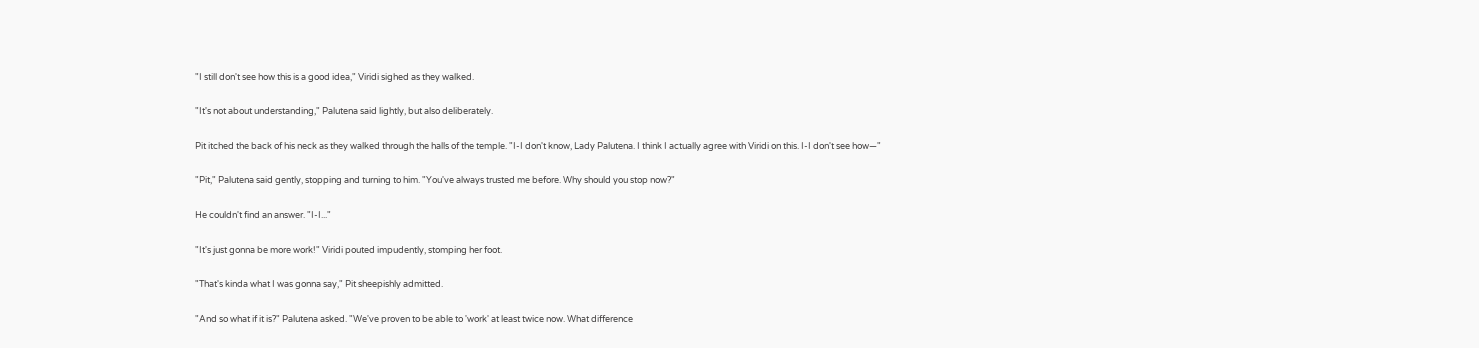"I still don't see how this is a good idea," Viridi sighed as they walked.

"It's not about understanding," Palutena said lightly, but also deliberately.

Pit itched the back of his neck as they walked through the halls of the temple. "I-I don't know, Lady Palutena. I think I actually agree with Viridi on this. I-I don't see how—"

"Pit," Palutena said gently, stopping and turning to him. "You've always trusted me before. Why should you stop now?"

He couldn't find an answer. "I-I..."

"It's just gonna be more work!" Viridi pouted impudently, stomping her foot.

"That's kinda what I was gonna say," Pit sheepishly admitted.

"And so what if it is?" Palutena asked. "We've proven to be able to 'work' at least twice now. What difference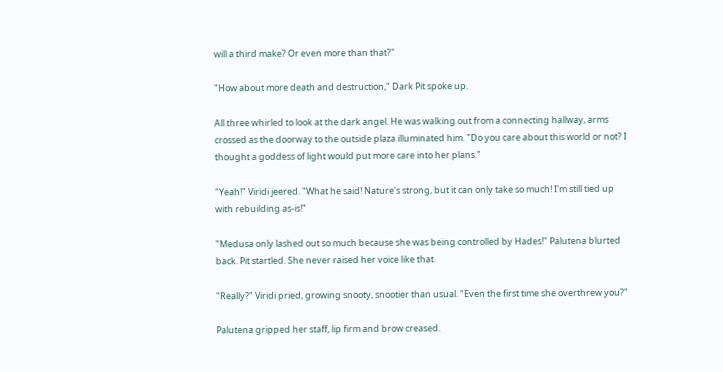will a third make? Or even more than that?"

"How about more death and destruction," Dark Pit spoke up.

All three whirled to look at the dark angel. He was walking out from a connecting hallway, arms crossed as the doorway to the outside plaza illuminated him. "Do you care about this world or not? I thought a goddess of light would put more care into her plans."

"Yeah!" Viridi jeered. "What he said! Nature's strong, but it can only take so much! I'm still tied up with rebuilding as-is!"

"Medusa only lashed out so much because she was being controlled by Hades!" Palutena blurted back. Pit startled. She never raised her voice like that.

"Really?" Viridi pried, growing snooty, snootier than usual. "Even the first time she overthrew you?"

Palutena gripped her staff, lip firm and brow creased.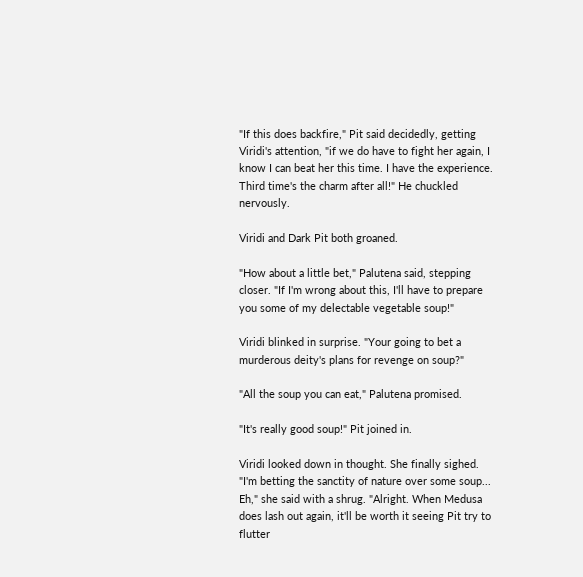"If this does backfire," Pit said decidedly, getting Viridi's attention, "if we do have to fight her again, I know I can beat her this time. I have the experience. Third time's the charm after all!" He chuckled nervously.

Viridi and Dark Pit both groaned.

"How about a little bet," Palutena said, stepping closer. "If I'm wrong about this, I'll have to prepare you some of my delectable vegetable soup!"

Viridi blinked in surprise. "Your going to bet a murderous deity's plans for revenge on soup?"

"All the soup you can eat," Palutena promised.

"It's really good soup!" Pit joined in.

Viridi looked down in thought. She finally sighed. "I'm betting the sanctity of nature over some soup... Eh," she said with a shrug. "Alright. When Medusa does lash out again, it'll be worth it seeing Pit try to flutter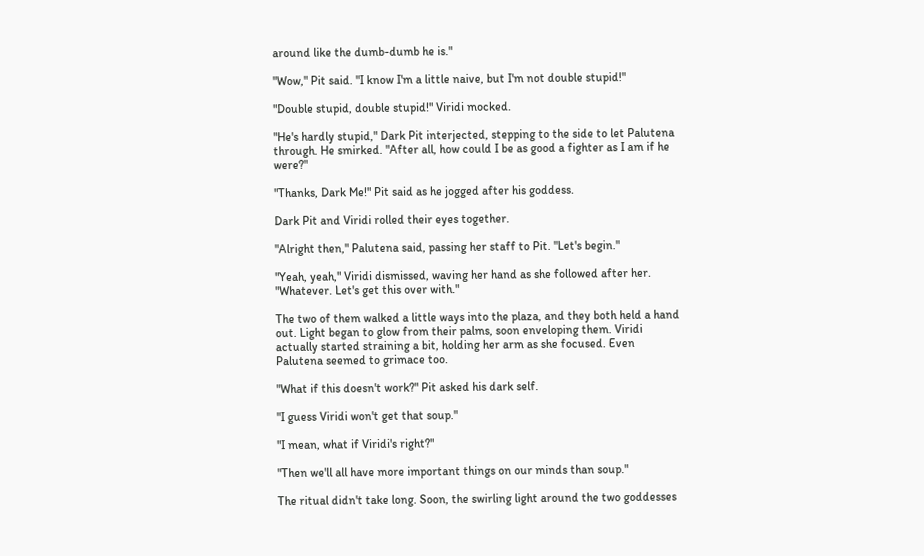around like the dumb-dumb he is."

"Wow," Pit said. "I know I'm a little naive, but I'm not double stupid!"

"Double stupid, double stupid!" Viridi mocked.

"He's hardly stupid," Dark Pit interjected, stepping to the side to let Palutena through. He smirked. "After all, how could I be as good a fighter as I am if he were?"

"Thanks, Dark Me!" Pit said as he jogged after his goddess.

Dark Pit and Viridi rolled their eyes together.

"Alright then," Palutena said, passing her staff to Pit. "Let's begin."

"Yeah, yeah," Viridi dismissed, waving her hand as she followed after her. "Whatever. Let's get this over with."

The two of them walked a little ways into the plaza, and they both held a hand out. Light began to glow from their palms, soon enveloping them. Viridi actually started straining a bit, holding her arm as she focused. Even Palutena seemed to grimace too.

"What if this doesn't work?" Pit asked his dark self.

"I guess Viridi won't get that soup."

"I mean, what if Viridi's right?"

"Then we'll all have more important things on our minds than soup."

The ritual didn't take long. Soon, the swirling light around the two goddesses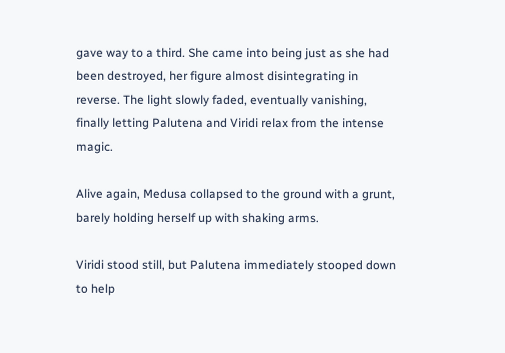gave way to a third. She came into being just as she had been destroyed, her figure almost disintegrating in reverse. The light slowly faded, eventually vanishing, finally letting Palutena and Viridi relax from the intense magic.

Alive again, Medusa collapsed to the ground with a grunt, barely holding herself up with shaking arms.

Viridi stood still, but Palutena immediately stooped down to help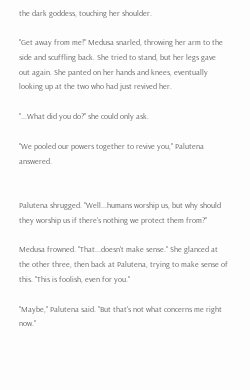the dark goddess, touching her shoulder.

"Get away from me!" Medusa snarled, throwing her arm to the side and scuffling back. She tried to stand, but her legs gave out again. She panted on her hands and knees, eventually looking up at the two who had just revived her.

"...What did you do?" she could only ask.

"We pooled our powers together to revive you," Palutena answered.


Palutena shrugged. "Well...humans worship us, but why should they worship us if there's nothing we protect them from?"

Medusa frowned. "That...doesn't make sense." She glanced at the other three, then back at Palutena, trying to make sense of this. "This is foolish, even for you."

"Maybe," Palutena said. "But that's not what concerns me right now."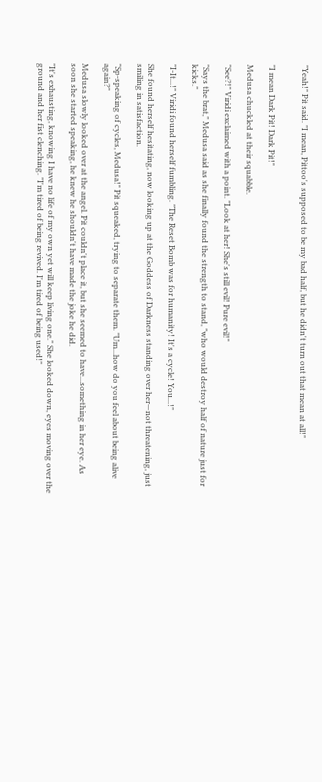"Yeah!" Pit said. "I mean, Pittoo's supposed to be my bad half, but he didn't turn out that mean at all!"


"I mean Dark Pit! Dark Pit!"

Medusa chuckled at their squabble.

"See?!" Viridi exclaimed with a point. "Look at her! She's still evil! Pure evil!"

"Says the brat," Medusa said as she finally found the strength to stand, "who would destroy half of nature just for kicks."

"I-It...!" Viridi found herself fumbling. "The Reset Bomb was for humanity! It's a cycle! You...!"

She found herself hesitating, now looking up at the Goddess of Darkness standing over her—not threatening, just smiling in satisfaction.

"Sp-speaking of cycles, Medusa!" Pit squeaked, trying to separate them. "Um...how do you feel about being alive again?"

Medusa slowly looked over at the angel. Pit couldn't place it, but she seemed to have...something in her eye. As soon she started speaking, he knew he shouldn't have made the joke he did.

"It's exhausting, knowing I have no life of my own yet will keep living one." She looked down, eyes moving over the ground and her fist clenching. "I'm tired of being revived. I'm tired of being used!"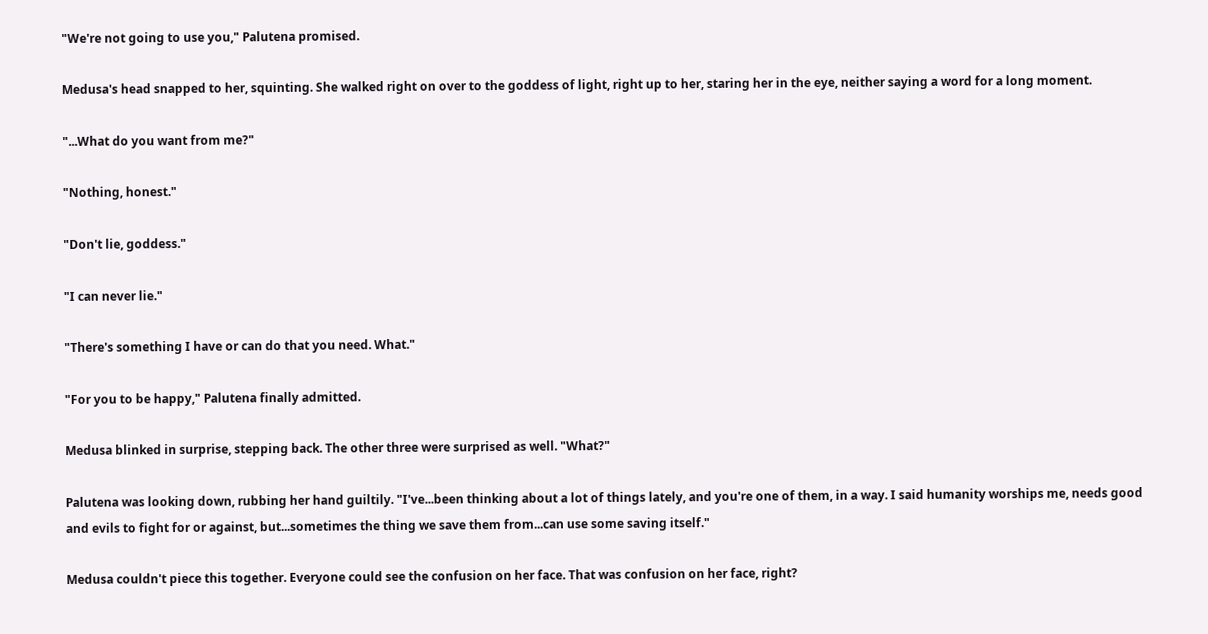"We're not going to use you," Palutena promised.

Medusa's head snapped to her, squinting. She walked right on over to the goddess of light, right up to her, staring her in the eye, neither saying a word for a long moment.

"...What do you want from me?"

"Nothing, honest."

"Don't lie, goddess."

"I can never lie."

"There's something I have or can do that you need. What."

"For you to be happy," Palutena finally admitted.

Medusa blinked in surprise, stepping back. The other three were surprised as well. "What?"

Palutena was looking down, rubbing her hand guiltily. "I've...been thinking about a lot of things lately, and you're one of them, in a way. I said humanity worships me, needs good and evils to fight for or against, but...sometimes the thing we save them from...can use some saving itself."

Medusa couldn't piece this together. Everyone could see the confusion on her face. That was confusion on her face, right?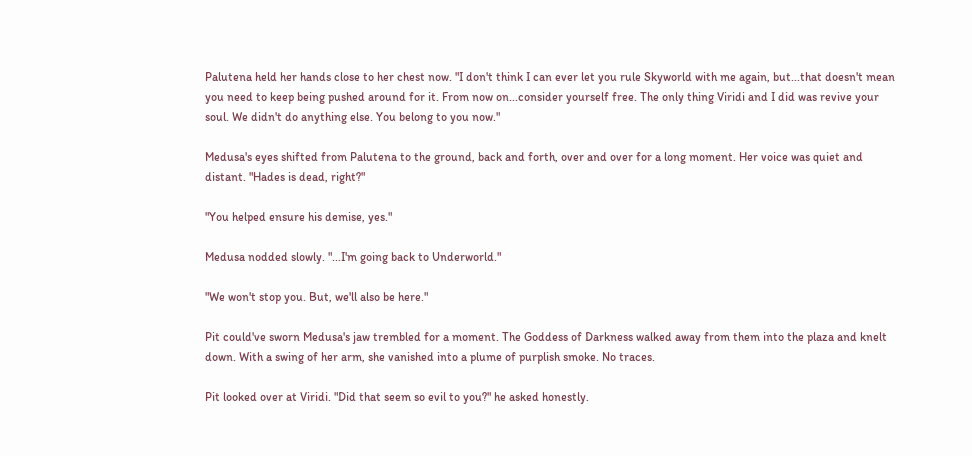Palutena held her hands close to her chest now. "I don't think I can ever let you rule Skyworld with me again, but...that doesn't mean you need to keep being pushed around for it. From now on...consider yourself free. The only thing Viridi and I did was revive your soul. We didn't do anything else. You belong to you now."

Medusa's eyes shifted from Palutena to the ground, back and forth, over and over for a long moment. Her voice was quiet and distant. "Hades is dead, right?"

"You helped ensure his demise, yes."

Medusa nodded slowly. "...I'm going back to Underworld."

"We won't stop you. But, we'll also be here."

Pit could've sworn Medusa's jaw trembled for a moment. The Goddess of Darkness walked away from them into the plaza and knelt down. With a swing of her arm, she vanished into a plume of purplish smoke. No traces.

Pit looked over at Viridi. "Did that seem so evil to you?" he asked honestly.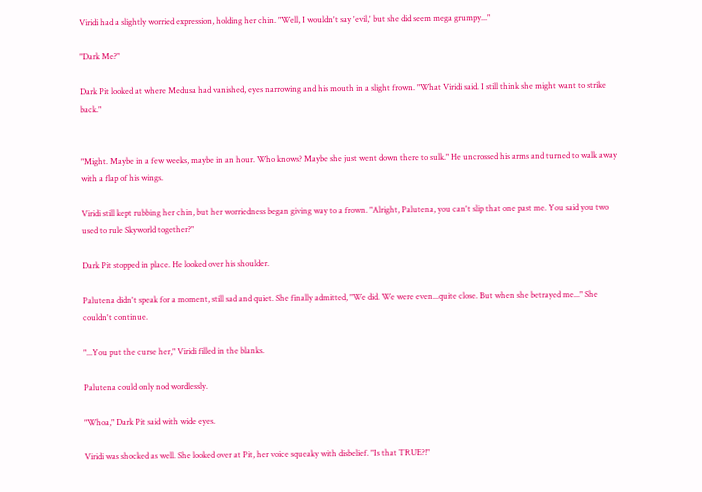Viridi had a slightly worried expression, holding her chin. "Well, I wouldn't say 'evil,' but she did seem mega grumpy..."

"Dark Me?"

Dark Pit looked at where Medusa had vanished, eyes narrowing and his mouth in a slight frown. "What Viridi said. I still think she might want to strike back."


"Might. Maybe in a few weeks, maybe in an hour. Who knows? Maybe she just went down there to sulk." He uncrossed his arms and turned to walk away with a flap of his wings.

Viridi still kept rubbing her chin, but her worriedness began giving way to a frown. "Alright, Palutena, you can't slip that one past me. You said you two used to rule Skyworld together?"

Dark Pit stopped in place. He looked over his shoulder.

Palutena didn't speak for a moment, still sad and quiet. She finally admitted, "We did. We were even...quite close. But when she betrayed me..." She couldn't continue.

"...You put the curse her," Viridi filled in the blanks.

Palutena could only nod wordlessly.

"Whoa," Dark Pit said with wide eyes.

Viridi was shocked as well. She looked over at Pit, her voice squeaky with disbelief. "Is that TRUE?!"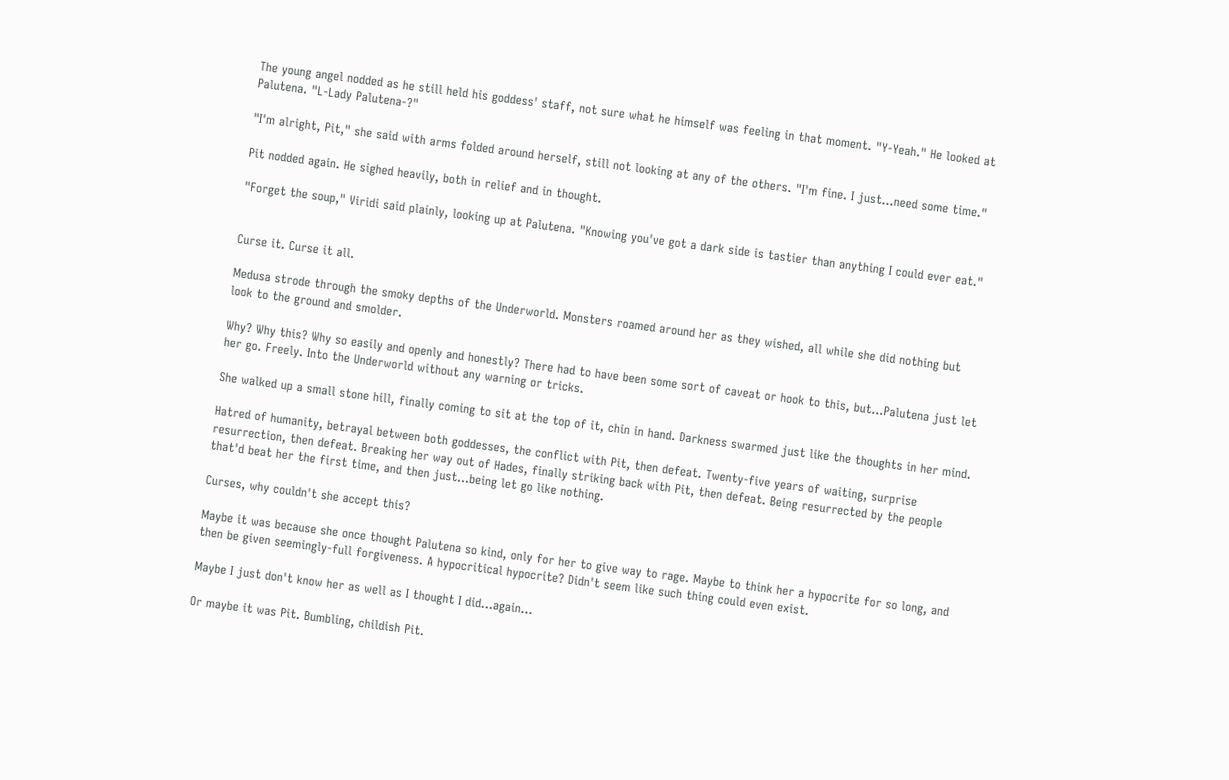The young angel nodded as he still held his goddess' staff, not sure what he himself was feeling in that moment. "Y-Yeah." He looked at Palutena. "L-Lady Palutena-?"

"I'm alright, Pit," she said with arms folded around herself, still not looking at any of the others. "I'm fine. I just...need some time."

Pit nodded again. He sighed heavily, both in relief and in thought.

"Forget the soup," Viridi said plainly, looking up at Palutena. "Knowing you've got a dark side is tastier than anything I could ever eat."


Curse it. Curse it all.

Medusa strode through the smoky depths of the Underworld. Monsters roamed around her as they wished, all while she did nothing but look to the ground and smolder.

Why? Why this? Why so easily and openly and honestly? There had to have been some sort of caveat or hook to this, but...Palutena just let her go. Freely. Into the Underworld without any warning or tricks.

She walked up a small stone hill, finally coming to sit at the top of it, chin in hand. Darkness swarmed just like the thoughts in her mind.

Hatred of humanity, betrayal between both goddesses, the conflict with Pit, then defeat. Twenty-five years of waiting, surprise resurrection, then defeat. Breaking her way out of Hades, finally striking back with Pit, then defeat. Being resurrected by the people that'd beat her the first time, and then just...being let go like nothing.

Curses, why couldn't she accept this?

Maybe it was because she once thought Palutena so kind, only for her to give way to rage. Maybe to think her a hypocrite for so long, and then be given seemingly-full forgiveness. A hypocritical hypocrite? Didn't seem like such thing could even exist.

Maybe I just don't know her as well as I thought I did...again...

Or maybe it was Pit. Bumbling, childish Pit.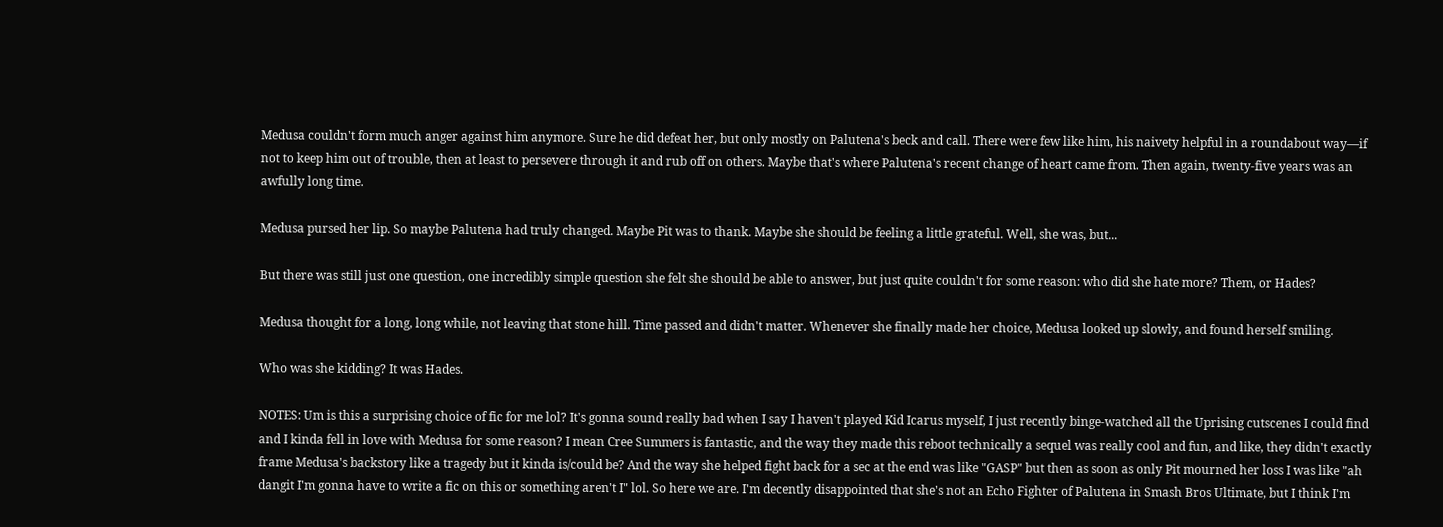Medusa couldn't form much anger against him anymore. Sure he did defeat her, but only mostly on Palutena's beck and call. There were few like him, his naivety helpful in a roundabout way—if not to keep him out of trouble, then at least to persevere through it and rub off on others. Maybe that's where Palutena's recent change of heart came from. Then again, twenty-five years was an awfully long time.

Medusa pursed her lip. So maybe Palutena had truly changed. Maybe Pit was to thank. Maybe she should be feeling a little grateful. Well, she was, but...

But there was still just one question, one incredibly simple question she felt she should be able to answer, but just quite couldn't for some reason: who did she hate more? Them, or Hades?

Medusa thought for a long, long while, not leaving that stone hill. Time passed and didn't matter. Whenever she finally made her choice, Medusa looked up slowly, and found herself smiling.

Who was she kidding? It was Hades.

NOTES: Um is this a surprising choice of fic for me lol? It's gonna sound really bad when I say I haven't played Kid Icarus myself, I just recently binge-watched all the Uprising cutscenes I could find and I kinda fell in love with Medusa for some reason? I mean Cree Summers is fantastic, and the way they made this reboot technically a sequel was really cool and fun, and like, they didn't exactly frame Medusa's backstory like a tragedy but it kinda is/could be? And the way she helped fight back for a sec at the end was like "GASP" but then as soon as only Pit mourned her loss I was like "ah dangit I'm gonna have to write a fic on this or something aren't I" lol. So here we are. I'm decently disappointed that she's not an Echo Fighter of Palutena in Smash Bros Ultimate, but I think I'm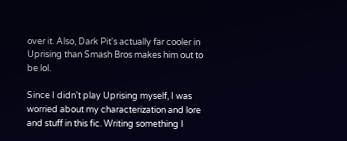over it. Also, Dark Pit's actually far cooler in Uprising than Smash Bros makes him out to be lol.

Since I didn't play Uprising myself, I was worried about my characterization and lore and stuff in this fic. Writing something I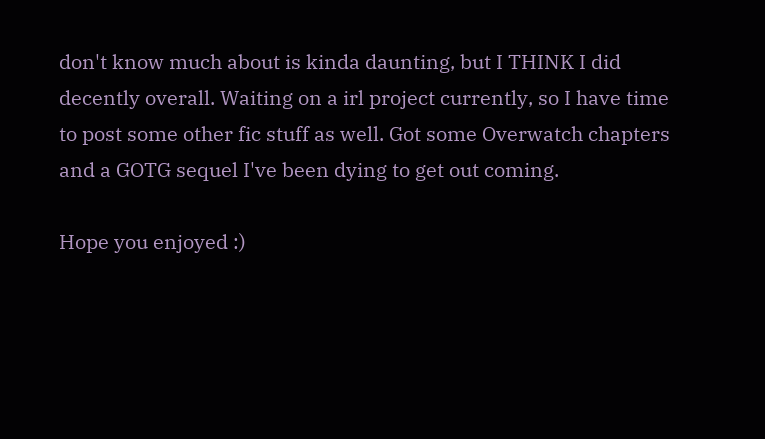don't know much about is kinda daunting, but I THINK I did decently overall. Waiting on a irl project currently, so I have time to post some other fic stuff as well. Got some Overwatch chapters and a GOTG sequel I've been dying to get out coming.

Hope you enjoyed :)